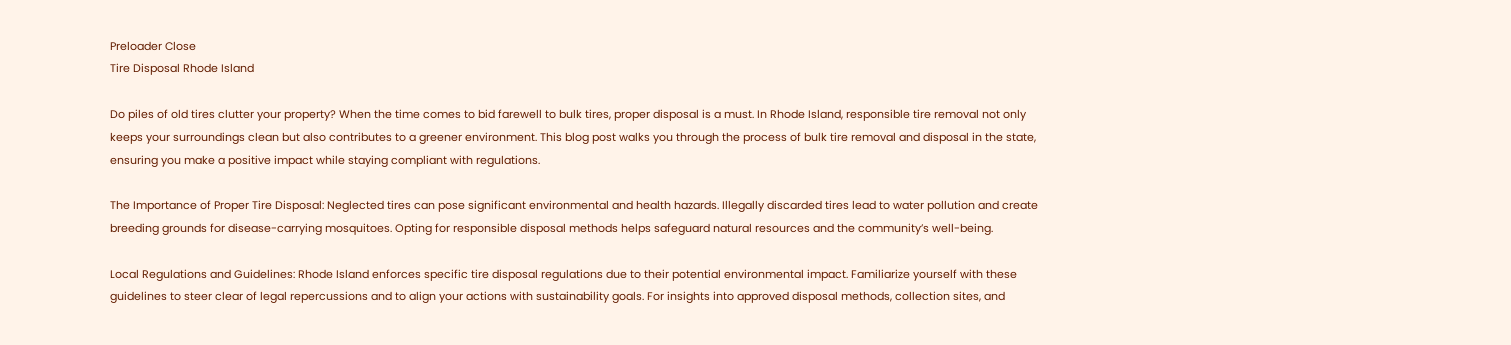Preloader Close
Tire Disposal Rhode Island

Do piles of old tires clutter your property? When the time comes to bid farewell to bulk tires, proper disposal is a must. In Rhode Island, responsible tire removal not only keeps your surroundings clean but also contributes to a greener environment. This blog post walks you through the process of bulk tire removal and disposal in the state, ensuring you make a positive impact while staying compliant with regulations.

The Importance of Proper Tire Disposal: Neglected tires can pose significant environmental and health hazards. Illegally discarded tires lead to water pollution and create breeding grounds for disease-carrying mosquitoes. Opting for responsible disposal methods helps safeguard natural resources and the community’s well-being.

Local Regulations and Guidelines: Rhode Island enforces specific tire disposal regulations due to their potential environmental impact. Familiarize yourself with these guidelines to steer clear of legal repercussions and to align your actions with sustainability goals. For insights into approved disposal methods, collection sites, and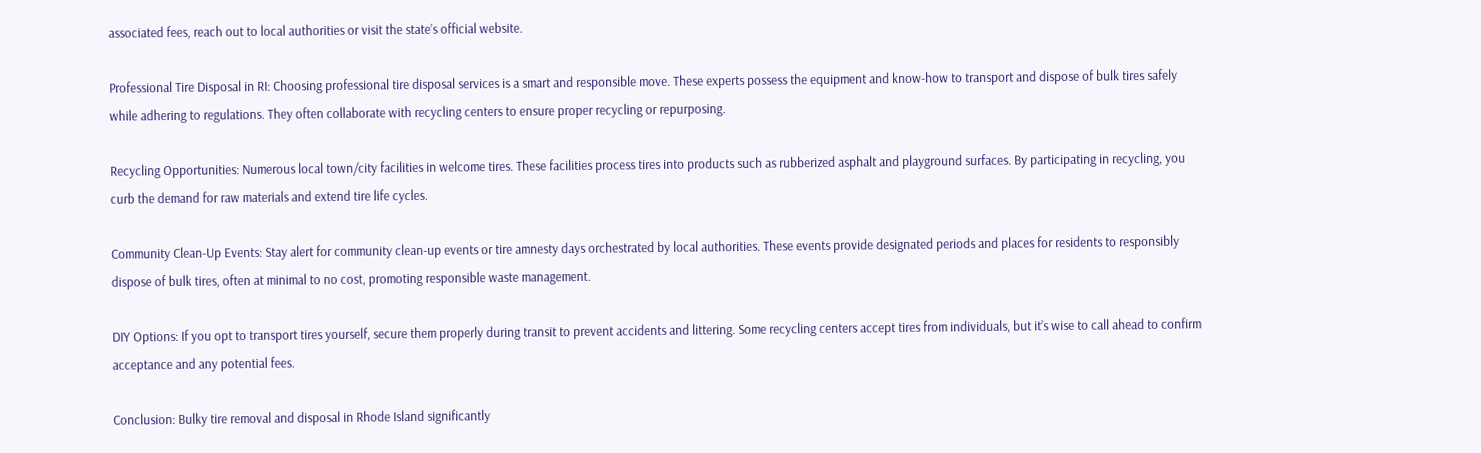associated fees, reach out to local authorities or visit the state’s official website.

Professional Tire Disposal in RI: Choosing professional tire disposal services is a smart and responsible move. These experts possess the equipment and know-how to transport and dispose of bulk tires safely while adhering to regulations. They often collaborate with recycling centers to ensure proper recycling or repurposing.

Recycling Opportunities: Numerous local town/city facilities in welcome tires. These facilities process tires into products such as rubberized asphalt and playground surfaces. By participating in recycling, you curb the demand for raw materials and extend tire life cycles.

Community Clean-Up Events: Stay alert for community clean-up events or tire amnesty days orchestrated by local authorities. These events provide designated periods and places for residents to responsibly dispose of bulk tires, often at minimal to no cost, promoting responsible waste management.

DIY Options: If you opt to transport tires yourself, secure them properly during transit to prevent accidents and littering. Some recycling centers accept tires from individuals, but it’s wise to call ahead to confirm acceptance and any potential fees.

Conclusion: Bulky tire removal and disposal in Rhode Island significantly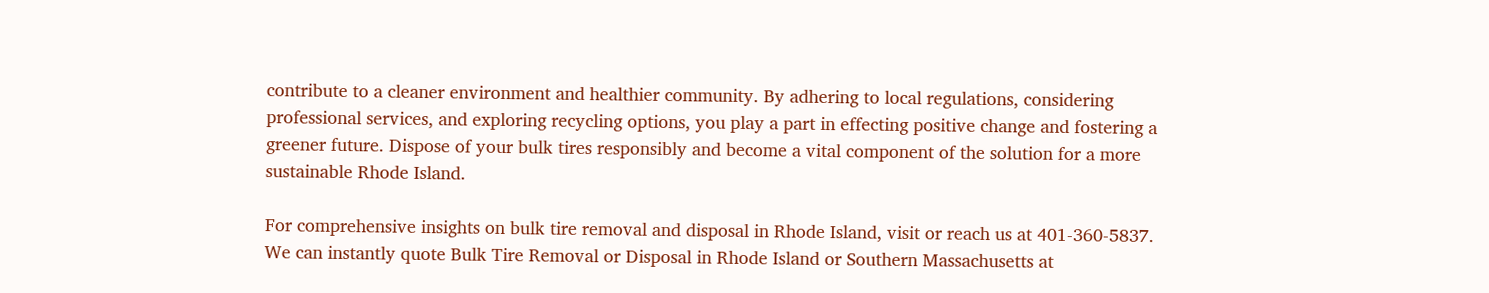contribute to a cleaner environment and healthier community. By adhering to local regulations, considering professional services, and exploring recycling options, you play a part in effecting positive change and fostering a greener future. Dispose of your bulk tires responsibly and become a vital component of the solution for a more sustainable Rhode Island.

For comprehensive insights on bulk tire removal and disposal in Rhode Island, visit or reach us at 401-360-5837. We can instantly quote Bulk Tire Removal or Disposal in Rhode Island or Southern Massachusetts at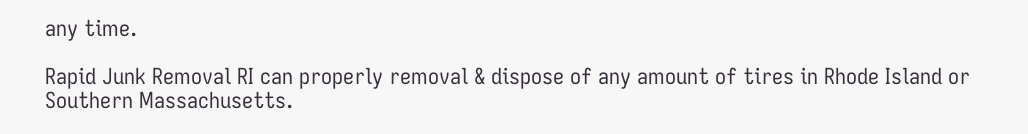any time.

Rapid Junk Removal RI can properly removal & dispose of any amount of tires in Rhode Island or Southern Massachusetts.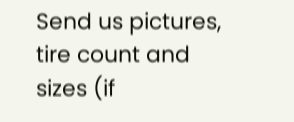Send us pictures, tire count and sizes (if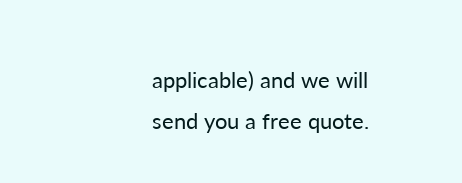applicable) and we will send you a free quote.